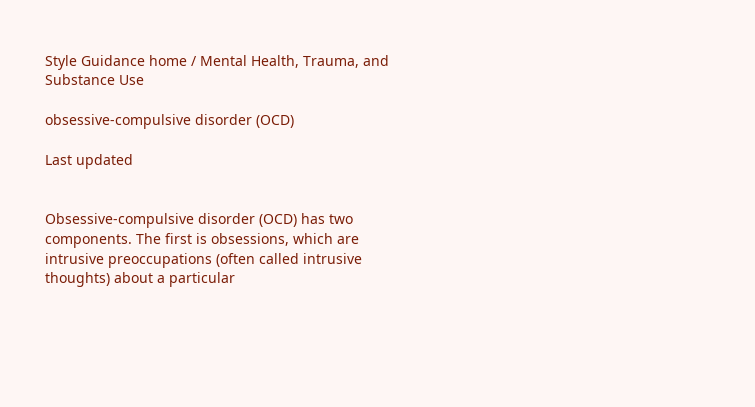Style Guidance home / Mental Health, Trauma, and Substance Use

obsessive-compulsive disorder (OCD)

Last updated


Obsessive-compulsive disorder (OCD) has two components. The first is obsessions, which are intrusive preoccupations (often called intrusive thoughts) about a particular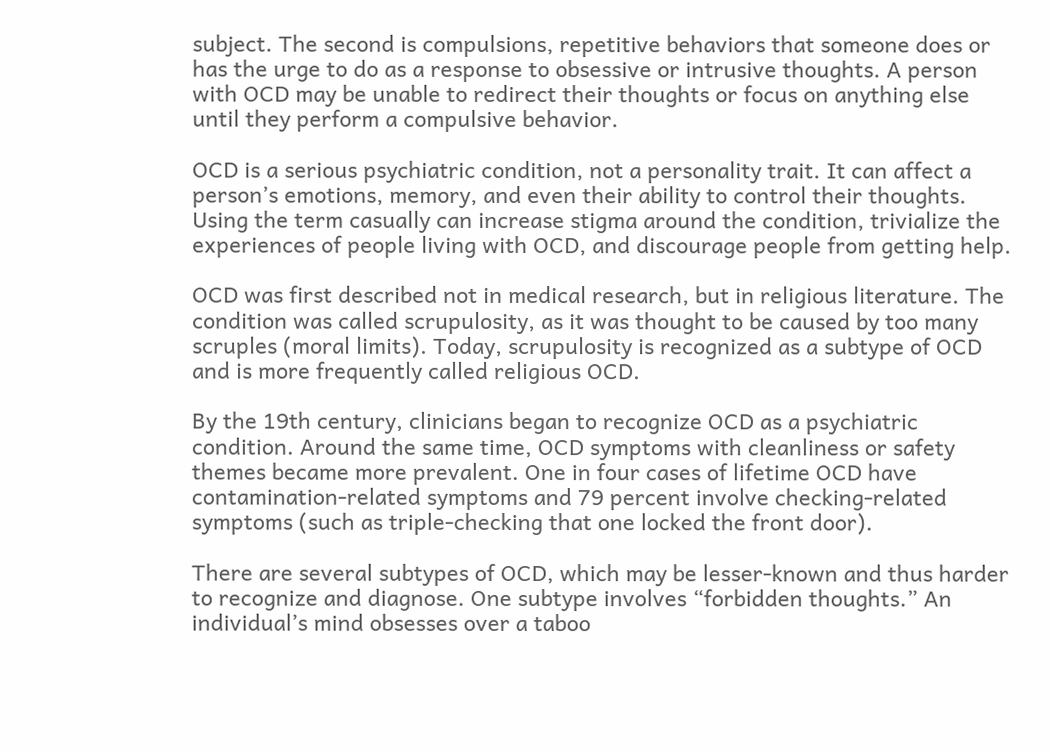subject. The second is compulsions, repetitive behaviors that someone does or has the urge to do as a response to obsessive or intrusive thoughts. A person with OCD may be unable to redirect their thoughts or focus on anything else until they perform a compulsive behavior.

OCD is a serious psychiatric condition, not a personality trait. It can affect a person’s emotions, memory, and even their ability to control their thoughts. Using the term casually can increase stigma around the condition, trivialize the experiences of people living with OCD, and discourage people from getting help.

OCD was first described not in medical research, but in religious literature. The condition was called scrupulosity, as it was thought to be caused by too many scruples (moral limits). Today, scrupulosity is recognized as a subtype of OCD and is more frequently called religious OCD.

By the 19th century, clinicians began to recognize OCD as a psychiatric condition. Around the same time, OCD symptoms with cleanliness or safety themes became more prevalent. One in four cases of lifetime OCD have contamination-related symptoms and 79 percent involve checking-related symptoms (such as triple-checking that one locked the front door).

There are several subtypes of OCD, which may be lesser-known and thus harder to recognize and diagnose. One subtype involves “forbidden thoughts.” An individual’s mind obsesses over a taboo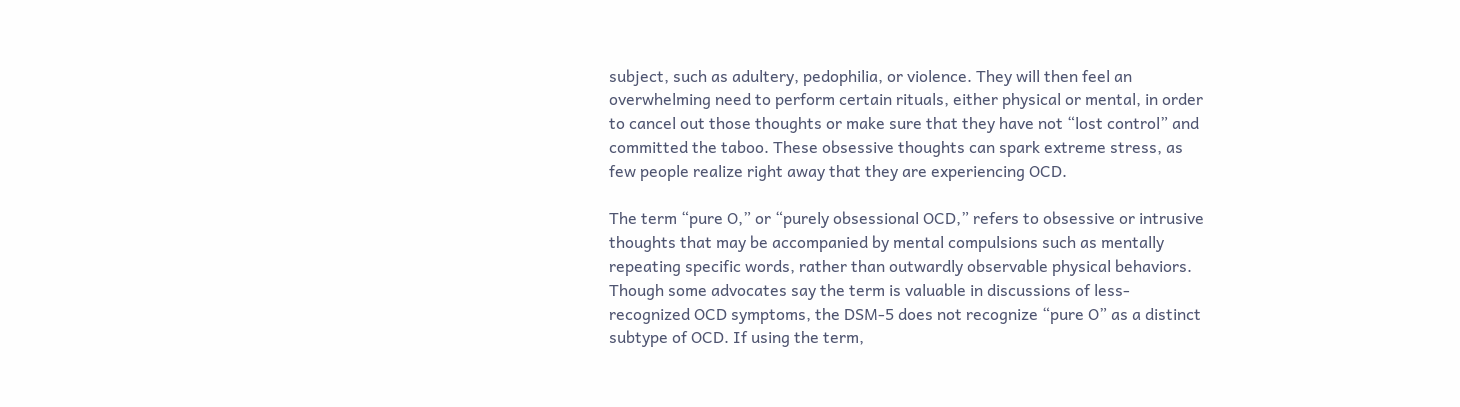subject, such as adultery, pedophilia, or violence. They will then feel an overwhelming need to perform certain rituals, either physical or mental, in order to cancel out those thoughts or make sure that they have not “lost control” and committed the taboo. These obsessive thoughts can spark extreme stress, as few people realize right away that they are experiencing OCD.

The term “pure O,” or “purely obsessional OCD,” refers to obsessive or intrusive thoughts that may be accompanied by mental compulsions such as mentally repeating specific words, rather than outwardly observable physical behaviors. Though some advocates say the term is valuable in discussions of less-recognized OCD symptoms, the DSM-5 does not recognize “pure O” as a distinct subtype of OCD. If using the term,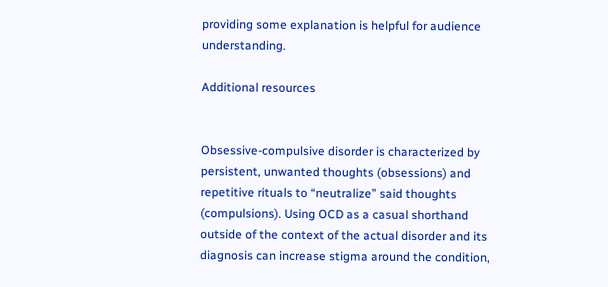providing some explanation is helpful for audience understanding.

Additional resources


Obsessive-compulsive disorder is characterized by persistent, unwanted thoughts (obsessions) and repetitive rituals to “neutralize” said thoughts (compulsions). Using OCD as a casual shorthand outside of the context of the actual disorder and its diagnosis can increase stigma around the condition,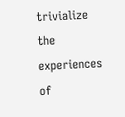trivialize the experiences of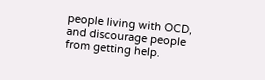people living with OCD, and discourage people from getting help.